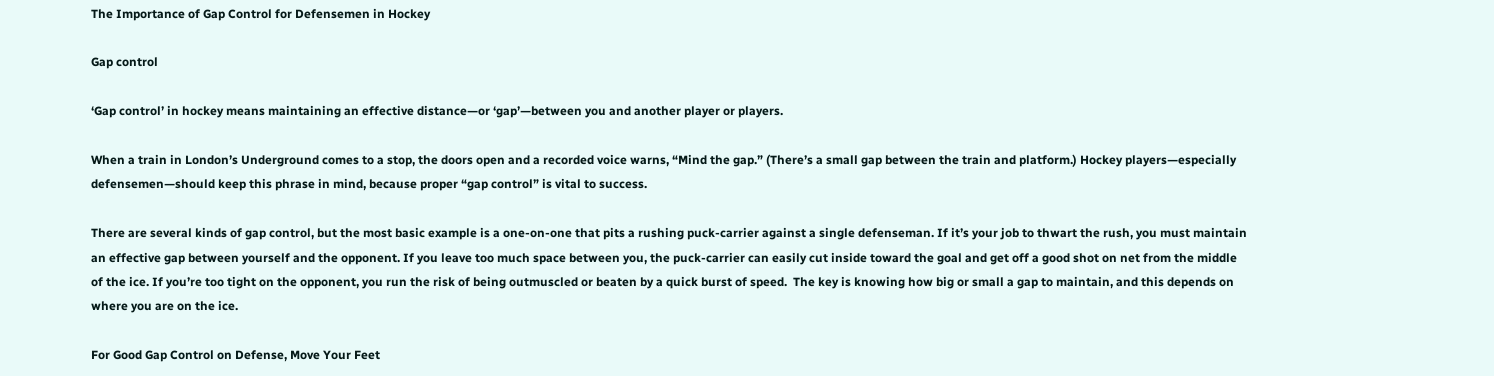The Importance of Gap Control for Defensemen in Hockey

Gap control

‘Gap control’ in hockey means maintaining an effective distance—or ‘gap’—between you and another player or players.

When a train in London’s Underground comes to a stop, the doors open and a recorded voice warns, “Mind the gap.” (There’s a small gap between the train and platform.) Hockey players—especially defensemen—should keep this phrase in mind, because proper “gap control” is vital to success.

There are several kinds of gap control, but the most basic example is a one-on-one that pits a rushing puck-carrier against a single defenseman. If it’s your job to thwart the rush, you must maintain an effective gap between yourself and the opponent. If you leave too much space between you, the puck-carrier can easily cut inside toward the goal and get off a good shot on net from the middle of the ice. If you’re too tight on the opponent, you run the risk of being outmuscled or beaten by a quick burst of speed.  The key is knowing how big or small a gap to maintain, and this depends on where you are on the ice.

For Good Gap Control on Defense, Move Your Feet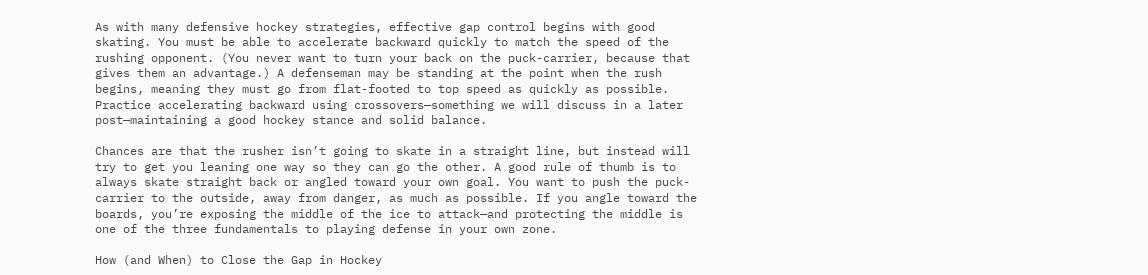As with many defensive hockey strategies, effective gap control begins with good skating. You must be able to accelerate backward quickly to match the speed of the rushing opponent. (You never want to turn your back on the puck-carrier, because that gives them an advantage.) A defenseman may be standing at the point when the rush begins, meaning they must go from flat-footed to top speed as quickly as possible. Practice accelerating backward using crossovers—something we will discuss in a later post—maintaining a good hockey stance and solid balance.

Chances are that the rusher isn’t going to skate in a straight line, but instead will try to get you leaning one way so they can go the other. A good rule of thumb is to always skate straight back or angled toward your own goal. You want to push the puck-carrier to the outside, away from danger, as much as possible. If you angle toward the boards, you’re exposing the middle of the ice to attack—and protecting the middle is one of the three fundamentals to playing defense in your own zone.

How (and When) to Close the Gap in Hockey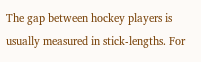The gap between hockey players is usually measured in stick-lengths. For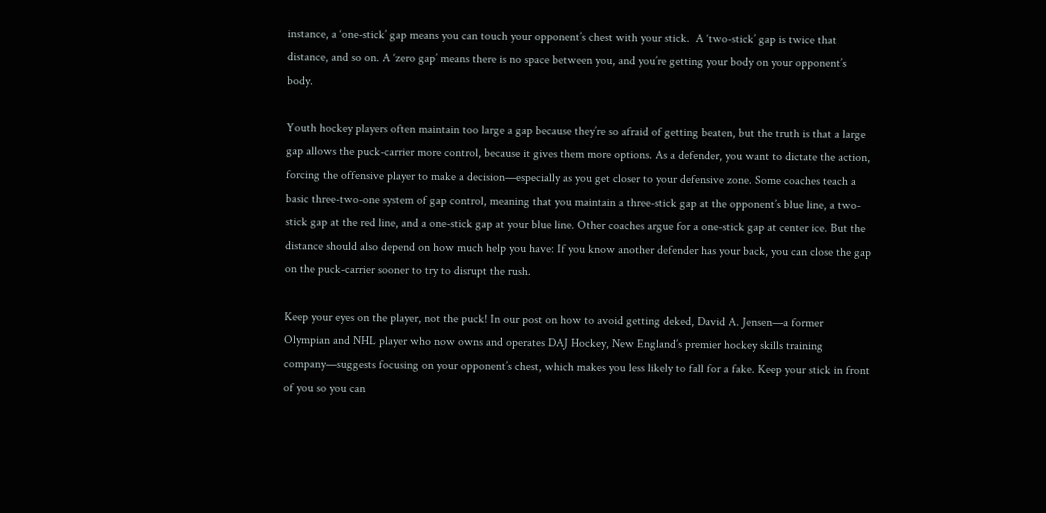instance, a ‘one-stick’ gap means you can touch your opponent’s chest with your stick.  A ‘two-stick’ gap is twice that distance, and so on. A ‘zero gap’ means there is no space between you, and you’re getting your body on your opponent’s body.

Youth hockey players often maintain too large a gap because they’re so afraid of getting beaten, but the truth is that a large gap allows the puck-carrier more control, because it gives them more options. As a defender, you want to dictate the action, forcing the offensive player to make a decision—especially as you get closer to your defensive zone. Some coaches teach a basic three-two-one system of gap control, meaning that you maintain a three-stick gap at the opponent’s blue line, a two-stick gap at the red line, and a one-stick gap at your blue line. Other coaches argue for a one-stick gap at center ice. But the distance should also depend on how much help you have: If you know another defender has your back, you can close the gap on the puck-carrier sooner to try to disrupt the rush.

Keep your eyes on the player, not the puck! In our post on how to avoid getting deked, David A. Jensen—a former Olympian and NHL player who now owns and operates DAJ Hockey, New England’s premier hockey skills training company—suggests focusing on your opponent’s chest, which makes you less likely to fall for a fake. Keep your stick in front of you so you can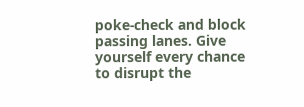poke-check and block passing lanes. Give yourself every chance to disrupt the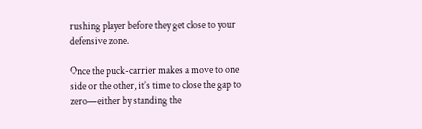rushing player before they get close to your defensive zone.

Once the puck-carrier makes a move to one side or the other, it’s time to close the gap to zero—either by standing the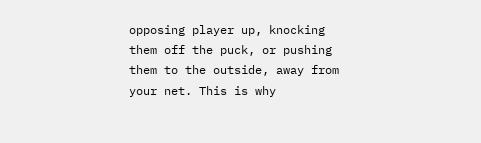opposing player up, knocking them off the puck, or pushing them to the outside, away from your net. This is why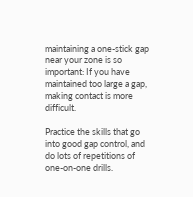maintaining a one-stick gap near your zone is so important: If you have maintained too large a gap, making contact is more difficult.

Practice the skills that go into good gap control, and do lots of repetitions of one-on-one drills.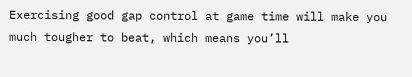Exercising good gap control at game time will make you much tougher to beat, which means you’ll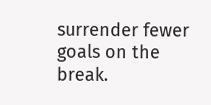surrender fewer goals on the break.